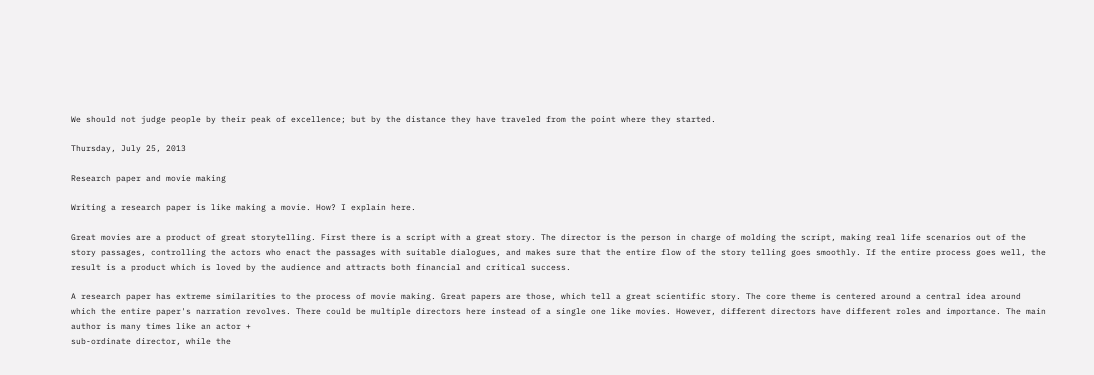We should not judge people by their peak of excellence; but by the distance they have traveled from the point where they started.

Thursday, July 25, 2013

Research paper and movie making

Writing a research paper is like making a movie. How? I explain here.

Great movies are a product of great storytelling. First there is a script with a great story. The director is the person in charge of molding the script, making real life scenarios out of the story passages, controlling the actors who enact the passages with suitable dialogues, and makes sure that the entire flow of the story telling goes smoothly. If the entire process goes well, the result is a product which is loved by the audience and attracts both financial and critical success.

A research paper has extreme similarities to the process of movie making. Great papers are those, which tell a great scientific story. The core theme is centered around a central idea around which the entire paper's narration revolves. There could be multiple directors here instead of a single one like movies. However, different directors have different roles and importance. The main author is many times like an actor +
sub-ordinate director, while the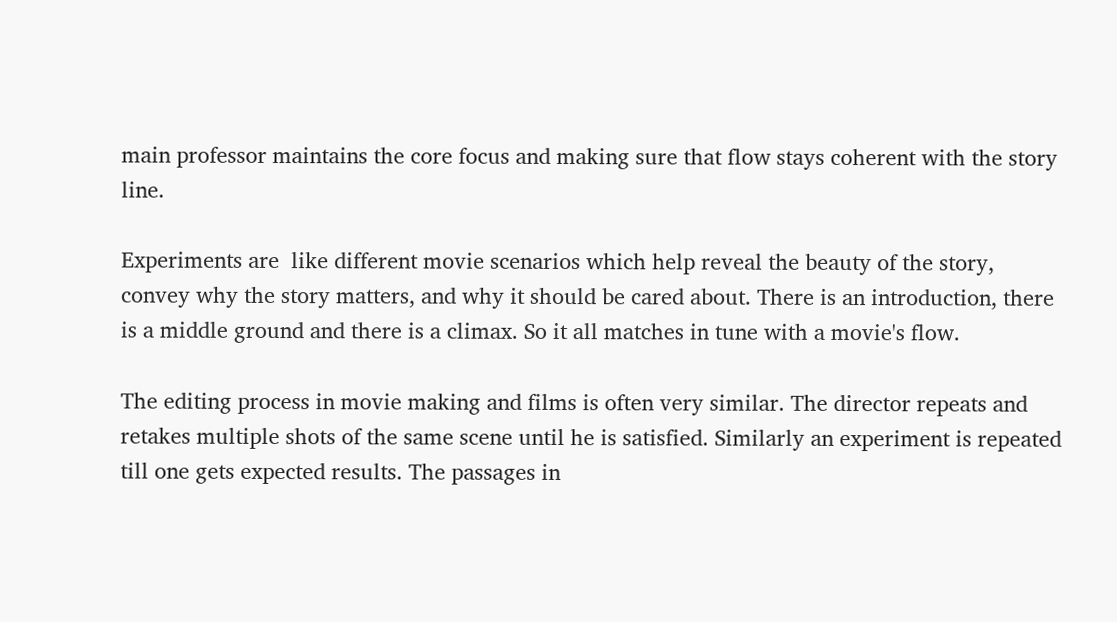main professor maintains the core focus and making sure that flow stays coherent with the story line.

Experiments are  like different movie scenarios which help reveal the beauty of the story, convey why the story matters, and why it should be cared about. There is an introduction, there is a middle ground and there is a climax. So it all matches in tune with a movie's flow.

The editing process in movie making and films is often very similar. The director repeats and retakes multiple shots of the same scene until he is satisfied. Similarly an experiment is repeated till one gets expected results. The passages in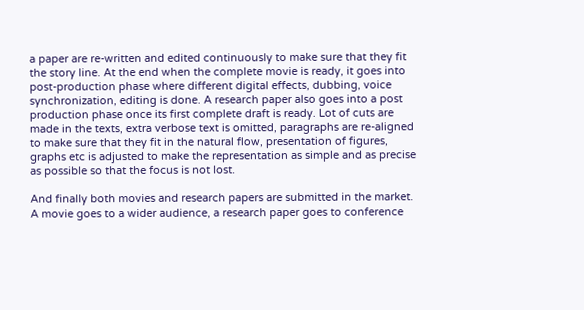a paper are re-written and edited continuously to make sure that they fit the story line. At the end when the complete movie is ready, it goes into post-production phase where different digital effects, dubbing, voice synchronization, editing is done. A research paper also goes into a post production phase once its first complete draft is ready. Lot of cuts are made in the texts, extra verbose text is omitted, paragraphs are re-aligned to make sure that they fit in the natural flow, presentation of figures, graphs etc is adjusted to make the representation as simple and as precise as possible so that the focus is not lost.

And finally both movies and research papers are submitted in the market. A movie goes to a wider audience, a research paper goes to conference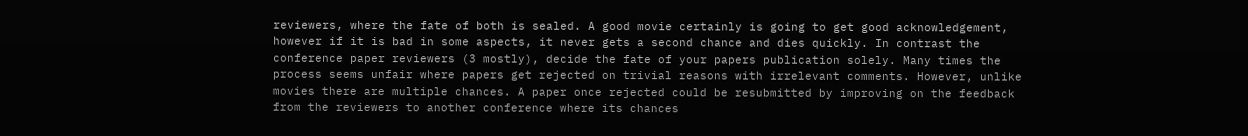reviewers, where the fate of both is sealed. A good movie certainly is going to get good acknowledgement, however if it is bad in some aspects, it never gets a second chance and dies quickly. In contrast the conference paper reviewers (3 mostly), decide the fate of your papers publication solely. Many times the process seems unfair where papers get rejected on trivial reasons with irrelevant comments. However, unlike movies there are multiple chances. A paper once rejected could be resubmitted by improving on the feedback from the reviewers to another conference where its chances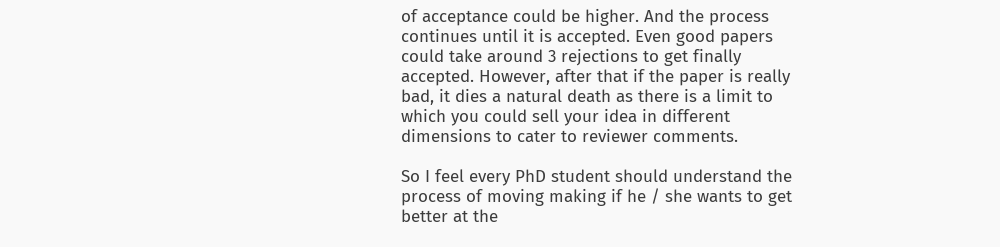of acceptance could be higher. And the process continues until it is accepted. Even good papers could take around 3 rejections to get finally accepted. However, after that if the paper is really bad, it dies a natural death as there is a limit to which you could sell your idea in different dimensions to cater to reviewer comments.

So I feel every PhD student should understand the process of moving making if he / she wants to get better at the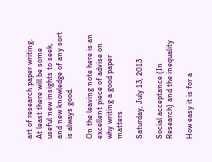art of research paper writing. At least there will be some useful new insights to seek, and new knowledge of any sort is always good.

On the leaving note here is an excellent piece of advise on why writing a good paper matters

Saturday, July 13, 2013

Social acceptance (In Research) and the inequality

How easy it is for a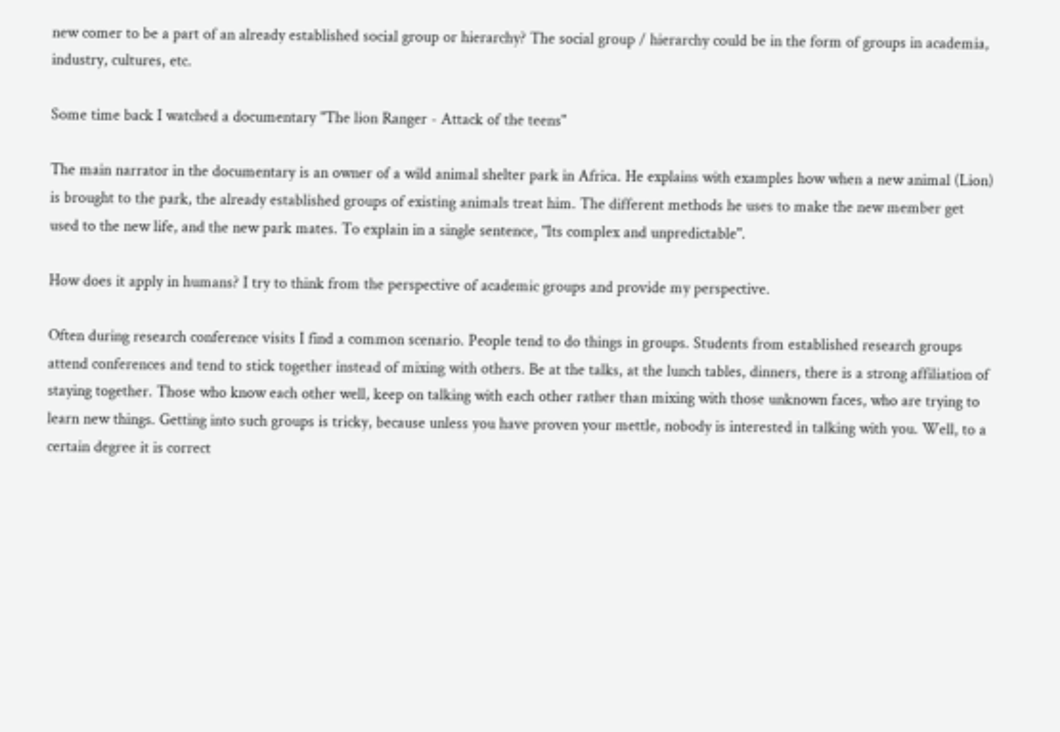new comer to be a part of an already established social group or hierarchy? The social group / hierarchy could be in the form of groups in academia, industry, cultures, etc.

Some time back I watched a documentary "The lion Ranger - Attack of the teens"

The main narrator in the documentary is an owner of a wild animal shelter park in Africa. He explains with examples how when a new animal (Lion) is brought to the park, the already established groups of existing animals treat him. The different methods he uses to make the new member get used to the new life, and the new park mates. To explain in a single sentence, "Its complex and unpredictable".

How does it apply in humans? I try to think from the perspective of academic groups and provide my perspective.

Often during research conference visits I find a common scenario. People tend to do things in groups. Students from established research groups attend conferences and tend to stick together instead of mixing with others. Be at the talks, at the lunch tables, dinners, there is a strong affiliation of staying together. Those who know each other well, keep on talking with each other rather than mixing with those unknown faces, who are trying to learn new things. Getting into such groups is tricky, because unless you have proven your mettle, nobody is interested in talking with you. Well, to a certain degree it is correct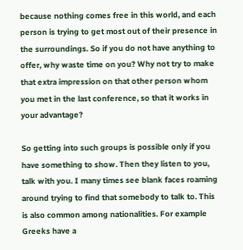because nothing comes free in this world, and each person is trying to get most out of their presence in the surroundings. So if you do not have anything to offer, why waste time on you? Why not try to make that extra impression on that other person whom you met in the last conference, so that it works in your advantage?

So getting into such groups is possible only if you have something to show. Then they listen to you, talk with you. I many times see blank faces roaming around trying to find that somebody to talk to. This is also common among nationalities. For example Greeks have a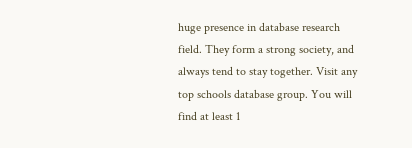huge presence in database research field. They form a strong society, and always tend to stay together. Visit any top schools database group. You will find at least 1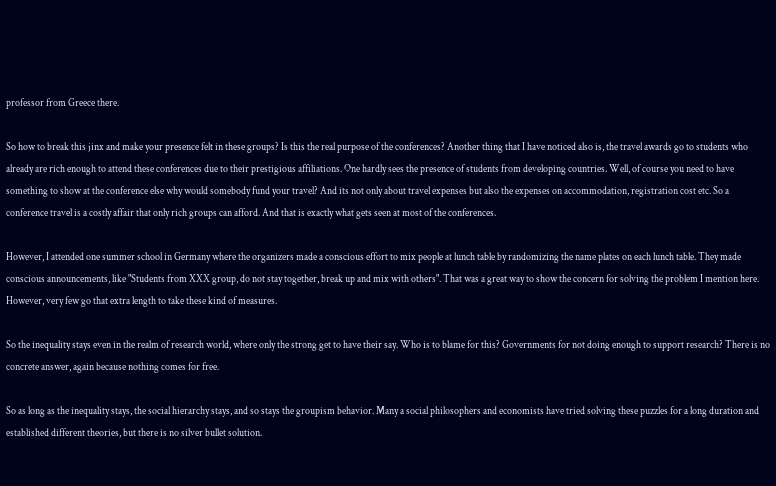professor from Greece there.

So how to break this jinx and make your presence felt in these groups? Is this the real purpose of the conferences? Another thing that I have noticed also is, the travel awards go to students who already are rich enough to attend these conferences due to their prestigious affiliations. One hardly sees the presence of students from developing countries. Well, of course you need to have something to show at the conference else why would somebody fund your travel? And its not only about travel expenses but also the expenses on accommodation, registration cost etc. So a conference travel is a costly affair that only rich groups can afford. And that is exactly what gets seen at most of the conferences.

However, I attended one summer school in Germany where the organizers made a conscious effort to mix people at lunch table by randomizing the name plates on each lunch table. They made conscious announcements, like "Students from XXX group, do not stay together, break up and mix with others". That was a great way to show the concern for solving the problem I mention here. However, very few go that extra length to take these kind of measures.

So the inequality stays even in the realm of research world, where only the strong get to have their say. Who is to blame for this? Governments for not doing enough to support research? There is no concrete answer, again because nothing comes for free.

So as long as the inequality stays, the social hierarchy stays, and so stays the groupism behavior. Many a social philosophers and economists have tried solving these puzzles for a long duration and established different theories, but there is no silver bullet solution.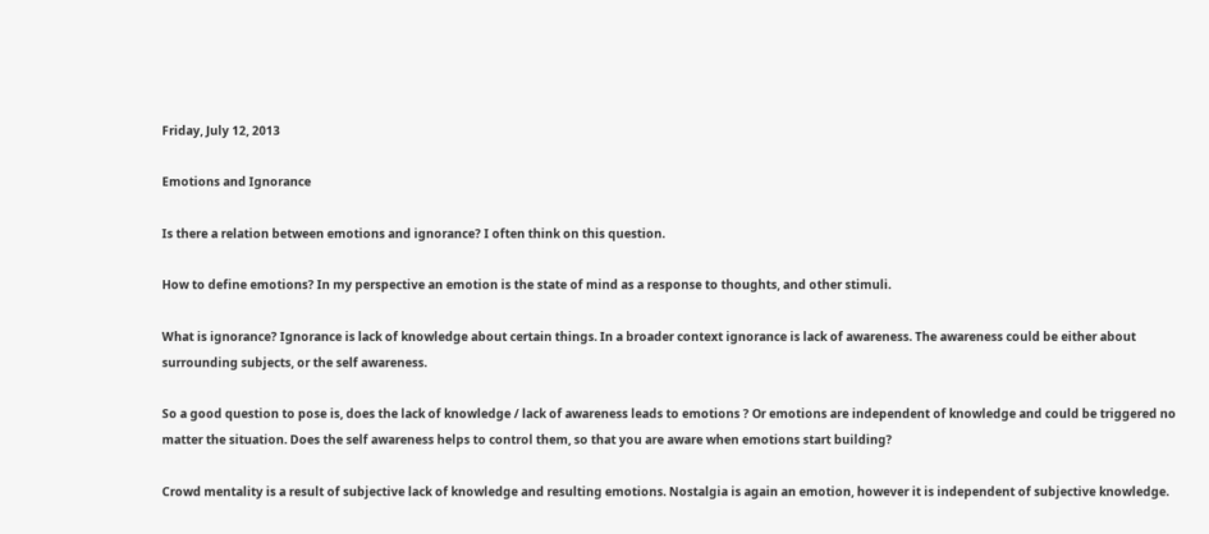Friday, July 12, 2013

Emotions and Ignorance

Is there a relation between emotions and ignorance? I often think on this question.

How to define emotions? In my perspective an emotion is the state of mind as a response to thoughts, and other stimuli.

What is ignorance? Ignorance is lack of knowledge about certain things. In a broader context ignorance is lack of awareness. The awareness could be either about surrounding subjects, or the self awareness.

So a good question to pose is, does the lack of knowledge / lack of awareness leads to emotions ? Or emotions are independent of knowledge and could be triggered no matter the situation. Does the self awareness helps to control them, so that you are aware when emotions start building?

Crowd mentality is a result of subjective lack of knowledge and resulting emotions. Nostalgia is again an emotion, however it is independent of subjective knowledge.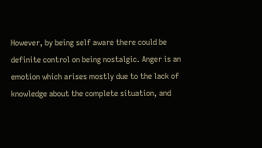However, by being self aware there could be definite control on being nostalgic. Anger is an emotion which arises mostly due to the lack of knowledge about the complete situation, and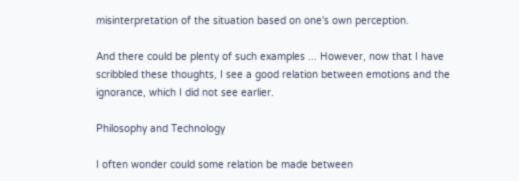misinterpretation of the situation based on one's own perception.

And there could be plenty of such examples ... However, now that I have scribbled these thoughts, I see a good relation between emotions and the ignorance, which I did not see earlier.

Philosophy and Technology

I often wonder could some relation be made between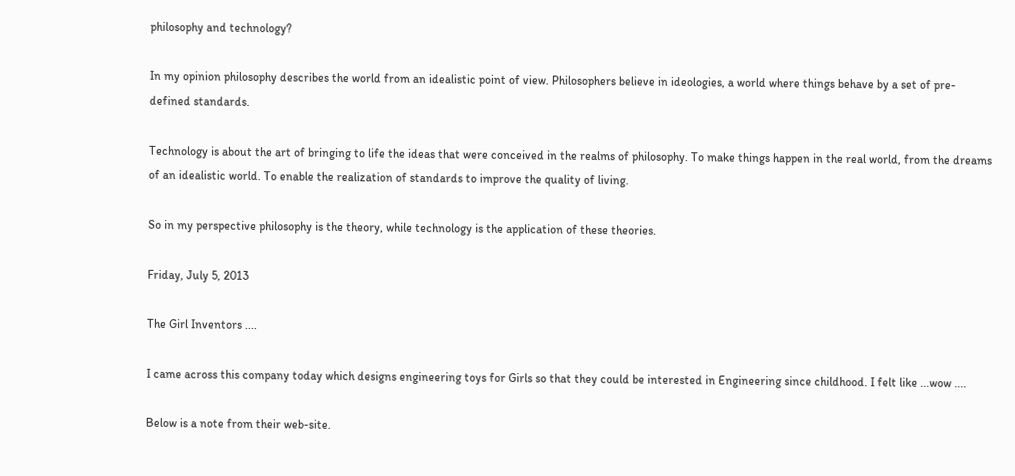philosophy and technology?

In my opinion philosophy describes the world from an idealistic point of view. Philosophers believe in ideologies, a world where things behave by a set of pre-defined standards.

Technology is about the art of bringing to life the ideas that were conceived in the realms of philosophy. To make things happen in the real world, from the dreams of an idealistic world. To enable the realization of standards to improve the quality of living.

So in my perspective philosophy is the theory, while technology is the application of these theories.

Friday, July 5, 2013

The Girl Inventors ....

I came across this company today which designs engineering toys for Girls so that they could be interested in Engineering since childhood. I felt like ...wow ....

Below is a note from their web-site.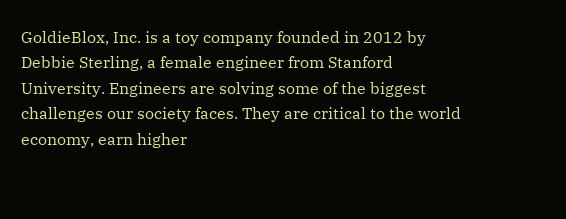GoldieBlox, Inc. is a toy company founded in 2012 by Debbie Sterling, a female engineer from Stanford University. Engineers are solving some of the biggest challenges our society faces. They are critical to the world economy, earn higher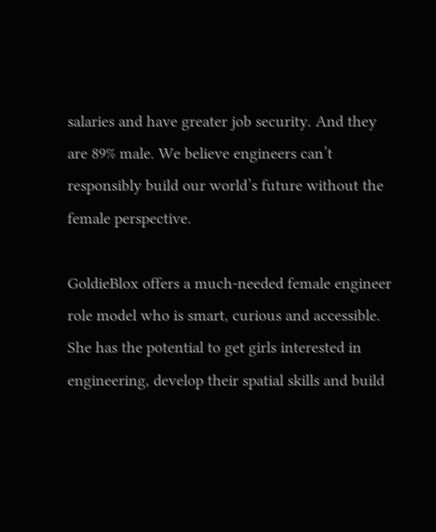salaries and have greater job security. And they are 89% male. We believe engineers can’t responsibly build our world’s future without the female perspective.

GoldieBlox offers a much-needed female engineer role model who is smart, curious and accessible. She has the potential to get girls interested in engineering, develop their spatial skills and build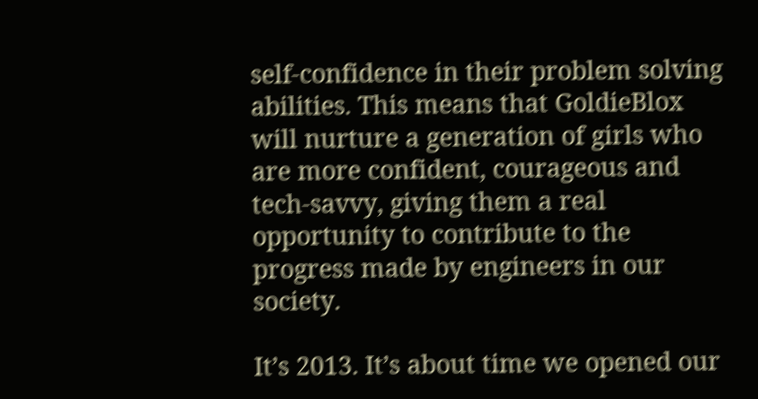self-confidence in their problem solving abilities. This means that GoldieBlox will nurture a generation of girls who are more confident, courageous and tech-savvy, giving them a real opportunity to contribute to the progress made by engineers in our society.

It’s 2013. It’s about time we opened our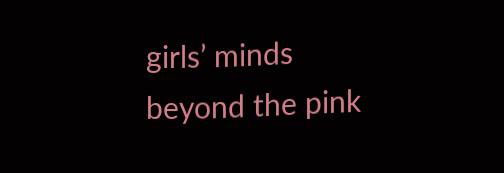girls’ minds beyond the pink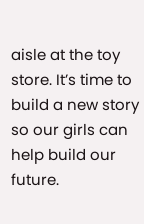aisle at the toy store. It’s time to build a new story so our girls can help build our future.